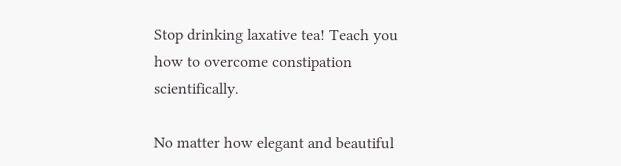Stop drinking laxative tea! Teach you how to overcome constipation scientifically.

No matter how elegant and beautiful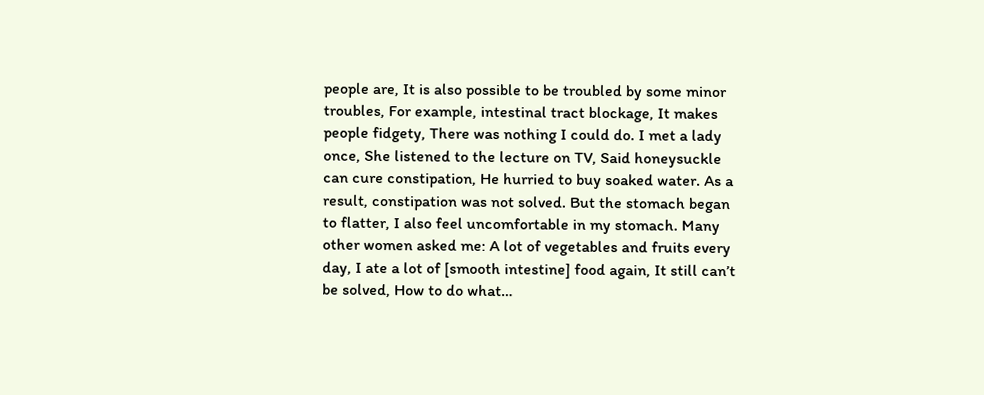people are, It is also possible to be troubled by some minor troubles, For example, intestinal tract blockage, It makes people fidgety, There was nothing I could do. I met a lady once, She listened to the lecture on TV, Said honeysuckle can cure constipation, He hurried to buy soaked water. As a result, constipation was not solved. But the stomach began to flatter, I also feel uncomfortable in my stomach. Many other women asked me: A lot of vegetables and fruits every day, I ate a lot of [smooth intestine] food again, It still can’t be solved, How to do what…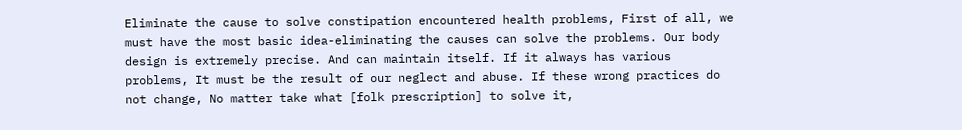Eliminate the cause to solve constipation encountered health problems, First of all, we must have the most basic idea-eliminating the causes can solve the problems. Our body design is extremely precise. And can maintain itself. If it always has various problems, It must be the result of our neglect and abuse. If these wrong practices do not change, No matter take what [folk prescription] to solve it,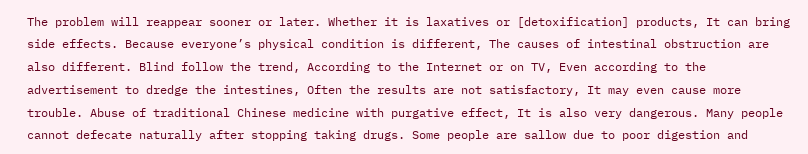The problem will reappear sooner or later. Whether it is laxatives or [detoxification] products, It can bring side effects. Because everyone’s physical condition is different, The causes of intestinal obstruction are also different. Blind follow the trend, According to the Internet or on TV, Even according to the advertisement to dredge the intestines, Often the results are not satisfactory, It may even cause more trouble. Abuse of traditional Chinese medicine with purgative effect, It is also very dangerous. Many people cannot defecate naturally after stopping taking drugs. Some people are sallow due to poor digestion and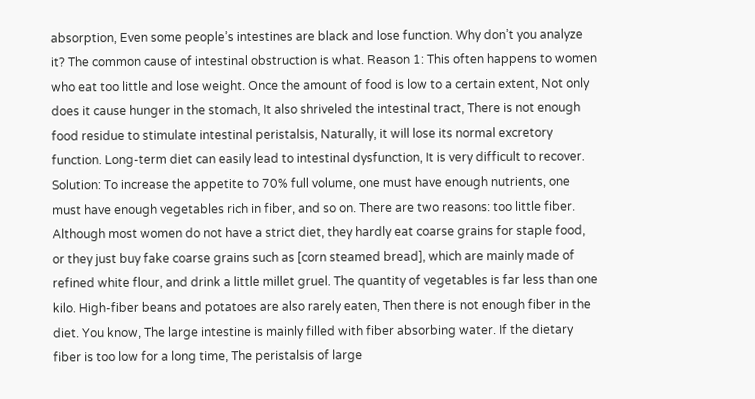absorption, Even some people’s intestines are black and lose function. Why don’t you analyze it? The common cause of intestinal obstruction is what. Reason 1: This often happens to women who eat too little and lose weight. Once the amount of food is low to a certain extent, Not only does it cause hunger in the stomach, It also shriveled the intestinal tract, There is not enough food residue to stimulate intestinal peristalsis, Naturally, it will lose its normal excretory function. Long-term diet can easily lead to intestinal dysfunction, It is very difficult to recover. Solution: To increase the appetite to 70% full volume, one must have enough nutrients, one must have enough vegetables rich in fiber, and so on. There are two reasons: too little fiber. Although most women do not have a strict diet, they hardly eat coarse grains for staple food, or they just buy fake coarse grains such as [corn steamed bread], which are mainly made of refined white flour, and drink a little millet gruel. The quantity of vegetables is far less than one kilo. High-fiber beans and potatoes are also rarely eaten, Then there is not enough fiber in the diet. You know, The large intestine is mainly filled with fiber absorbing water. If the dietary fiber is too low for a long time, The peristalsis of large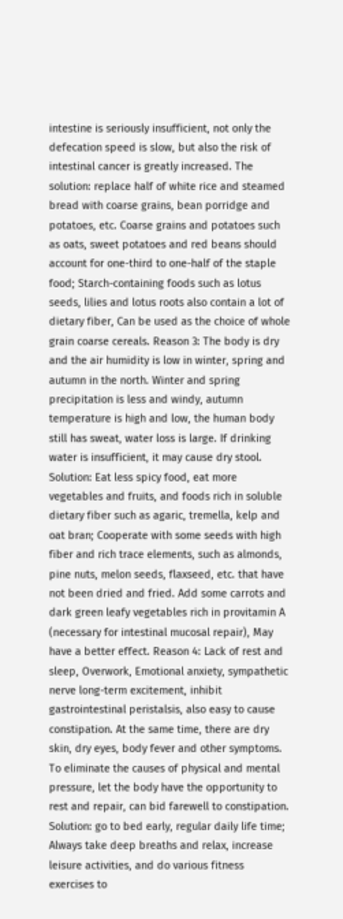intestine is seriously insufficient, not only the defecation speed is slow, but also the risk of intestinal cancer is greatly increased. The solution: replace half of white rice and steamed bread with coarse grains, bean porridge and potatoes, etc. Coarse grains and potatoes such as oats, sweet potatoes and red beans should account for one-third to one-half of the staple food; Starch-containing foods such as lotus seeds, lilies and lotus roots also contain a lot of dietary fiber, Can be used as the choice of whole grain coarse cereals. Reason 3: The body is dry and the air humidity is low in winter, spring and autumn in the north. Winter and spring precipitation is less and windy, autumn temperature is high and low, the human body still has sweat, water loss is large. If drinking water is insufficient, it may cause dry stool. Solution: Eat less spicy food, eat more vegetables and fruits, and foods rich in soluble dietary fiber such as agaric, tremella, kelp and oat bran; Cooperate with some seeds with high fiber and rich trace elements, such as almonds, pine nuts, melon seeds, flaxseed, etc. that have not been dried and fried. Add some carrots and dark green leafy vegetables rich in provitamin A (necessary for intestinal mucosal repair), May have a better effect. Reason 4: Lack of rest and sleep, Overwork, Emotional anxiety, sympathetic nerve long-term excitement, inhibit gastrointestinal peristalsis, also easy to cause constipation. At the same time, there are dry skin, dry eyes, body fever and other symptoms. To eliminate the causes of physical and mental pressure, let the body have the opportunity to rest and repair, can bid farewell to constipation. Solution: go to bed early, regular daily life time; Always take deep breaths and relax, increase leisure activities, and do various fitness exercises to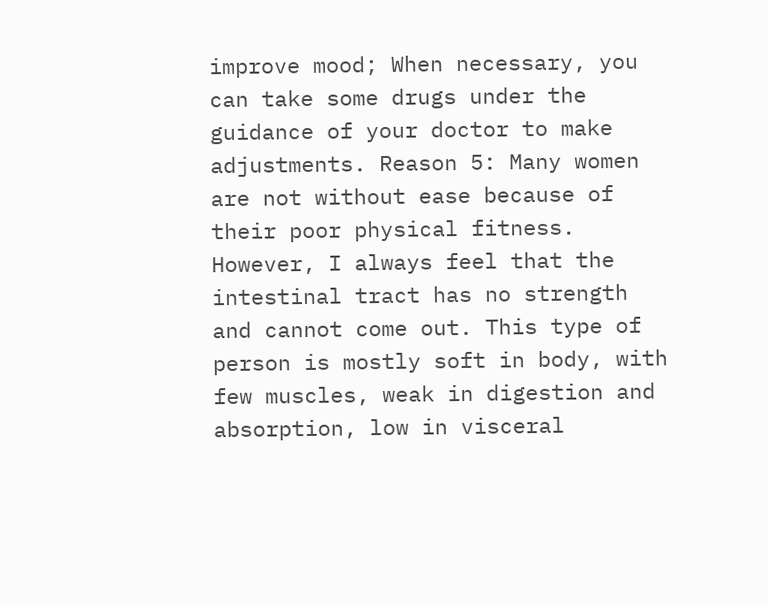improve mood; When necessary, you can take some drugs under the guidance of your doctor to make adjustments. Reason 5: Many women are not without ease because of their poor physical fitness. However, I always feel that the intestinal tract has no strength and cannot come out. This type of person is mostly soft in body, with few muscles, weak in digestion and absorption, low in visceral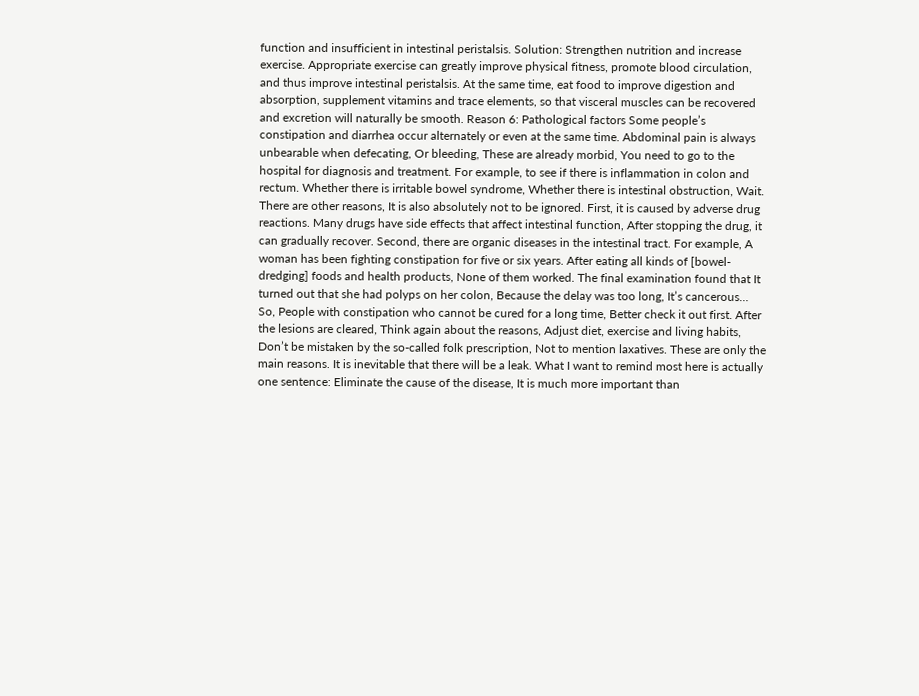function and insufficient in intestinal peristalsis. Solution: Strengthen nutrition and increase exercise. Appropriate exercise can greatly improve physical fitness, promote blood circulation, and thus improve intestinal peristalsis. At the same time, eat food to improve digestion and absorption, supplement vitamins and trace elements, so that visceral muscles can be recovered and excretion will naturally be smooth. Reason 6: Pathological factors Some people’s constipation and diarrhea occur alternately or even at the same time. Abdominal pain is always unbearable when defecating, Or bleeding, These are already morbid, You need to go to the hospital for diagnosis and treatment. For example, to see if there is inflammation in colon and rectum. Whether there is irritable bowel syndrome, Whether there is intestinal obstruction, Wait. There are other reasons, It is also absolutely not to be ignored. First, it is caused by adverse drug reactions. Many drugs have side effects that affect intestinal function, After stopping the drug, it can gradually recover. Second, there are organic diseases in the intestinal tract. For example, A woman has been fighting constipation for five or six years. After eating all kinds of [bowel-dredging] foods and health products, None of them worked. The final examination found that It turned out that she had polyps on her colon, Because the delay was too long, It’s cancerous… So, People with constipation who cannot be cured for a long time, Better check it out first. After the lesions are cleared, Think again about the reasons, Adjust diet, exercise and living habits, Don’t be mistaken by the so-called folk prescription, Not to mention laxatives. These are only the main reasons. It is inevitable that there will be a leak. What I want to remind most here is actually one sentence: Eliminate the cause of the disease, It is much more important than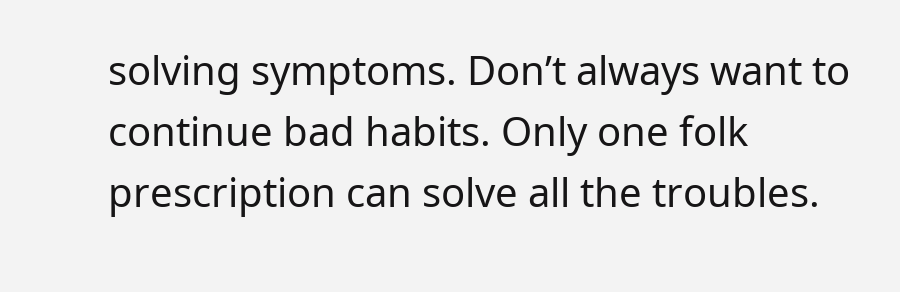solving symptoms. Don’t always want to continue bad habits. Only one folk prescription can solve all the troubles.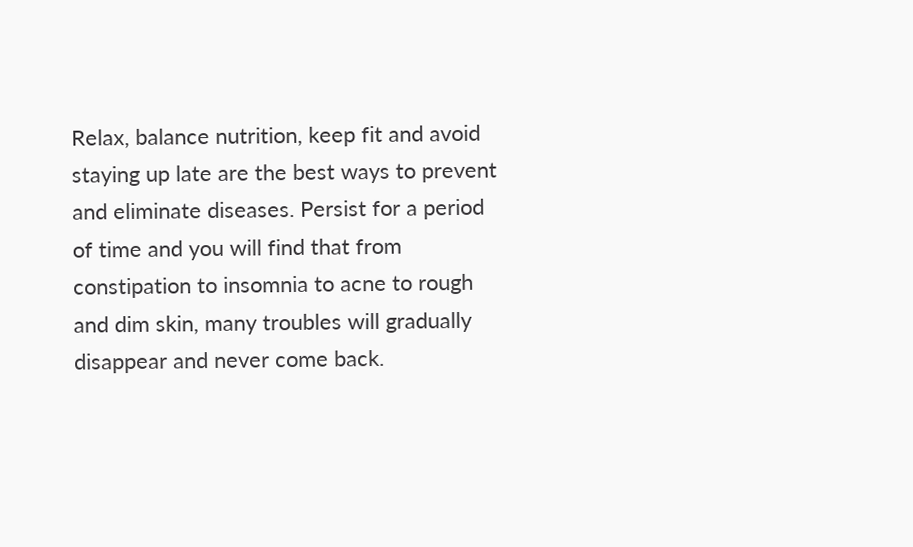Relax, balance nutrition, keep fit and avoid staying up late are the best ways to prevent and eliminate diseases. Persist for a period of time and you will find that from constipation to insomnia to acne to rough and dim skin, many troubles will gradually disappear and never come back.